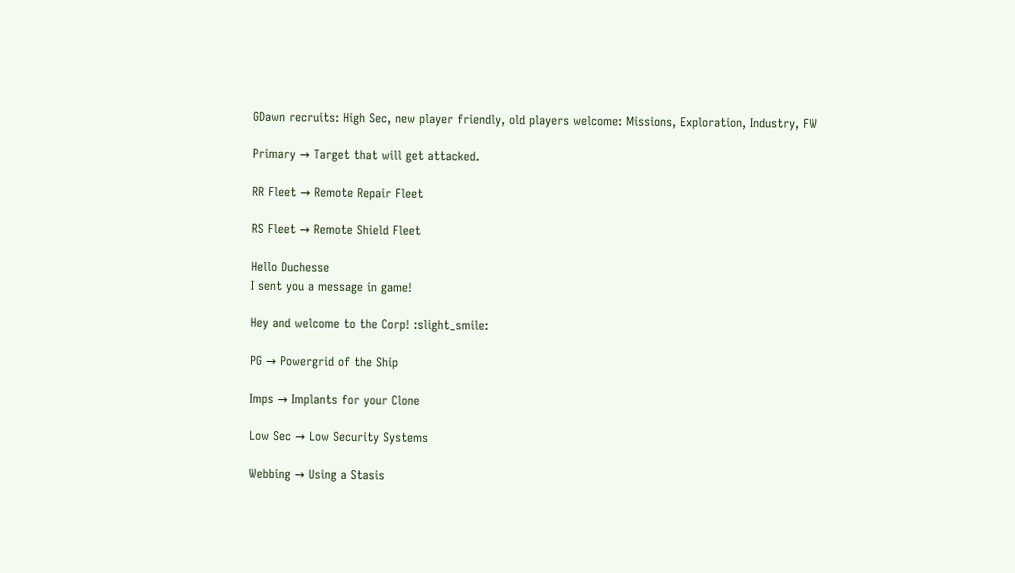GDawn recruits: High Sec, new player friendly, old players welcome: Missions, Exploration, Industry, FW

Primary → Target that will get attacked.

RR Fleet → Remote Repair Fleet

RS Fleet → Remote Shield Fleet

Hello Duchesse
I sent you a message in game!

Hey and welcome to the Corp! :slight_smile:

PG → Powergrid of the Ship

Imps → Implants for your Clone

Low Sec → Low Security Systems

Webbing → Using a Stasis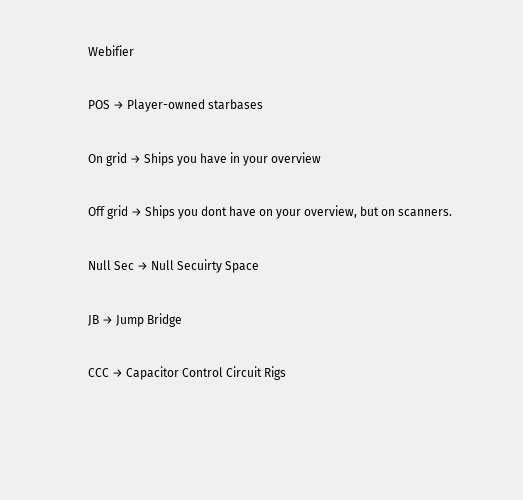Webifier

POS → Player-owned starbases

On grid → Ships you have in your overview

Off grid → Ships you dont have on your overview, but on scanners.

Null Sec → Null Secuirty Space

JB → Jump Bridge

CCC → Capacitor Control Circuit Rigs